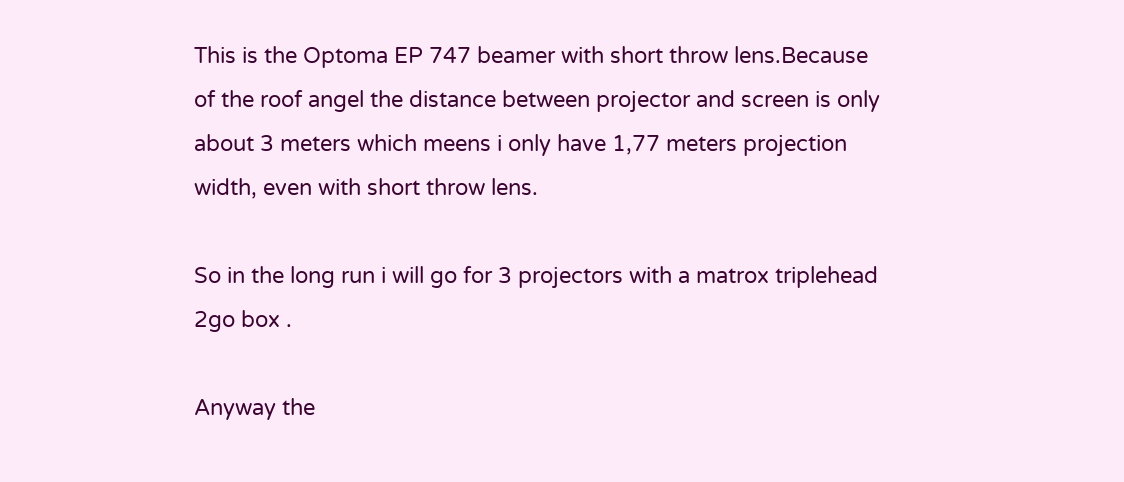This is the Optoma EP 747 beamer with short throw lens.Because of the roof angel the distance between projector and screen is only about 3 meters which meens i only have 1,77 meters projection width, even with short throw lens.

So in the long run i will go for 3 projectors with a matrox triplehead 2go box .

Anyway the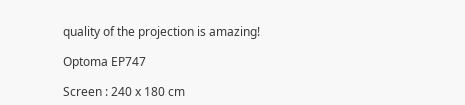quality of the projection is amazing!

Optoma EP747

Screen : 240 x 180 cm